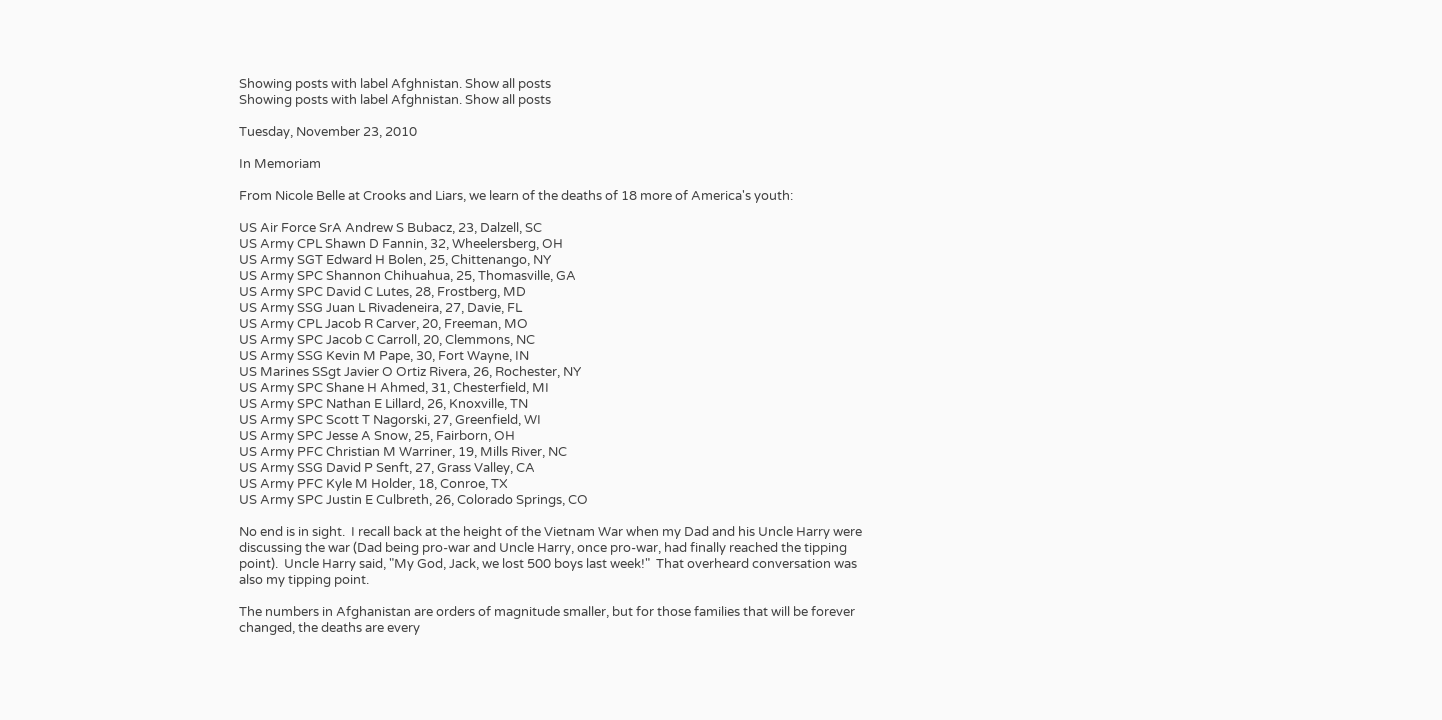Showing posts with label Afghnistan. Show all posts
Showing posts with label Afghnistan. Show all posts

Tuesday, November 23, 2010

In Memoriam

From Nicole Belle at Crooks and Liars, we learn of the deaths of 18 more of America's youth:

US Air Force SrA Andrew S Bubacz, 23, Dalzell, SC
US Army CPL Shawn D Fannin, 32, Wheelersberg, OH
US Army SGT Edward H Bolen, 25, Chittenango, NY
US Army SPC Shannon Chihuahua, 25, Thomasville, GA
US Army SPC David C Lutes, 28, Frostberg, MD
US Army SSG Juan L Rivadeneira, 27, Davie, FL
US Army CPL Jacob R Carver, 20, Freeman, MO
US Army SPC Jacob C Carroll, 20, Clemmons, NC
US Army SSG Kevin M Pape, 30, Fort Wayne, IN
US Marines SSgt Javier O Ortiz Rivera, 26, Rochester, NY
US Army SPC Shane H Ahmed, 31, Chesterfield, MI
US Army SPC Nathan E Lillard, 26, Knoxville, TN
US Army SPC Scott T Nagorski, 27, Greenfield, WI
US Army SPC Jesse A Snow, 25, Fairborn, OH
US Army PFC Christian M Warriner, 19, Mills River, NC
US Army SSG David P Senft, 27, Grass Valley, CA
US Army PFC Kyle M Holder, 18, Conroe, TX
US Army SPC Justin E Culbreth, 26, Colorado Springs, CO

No end is in sight.  I recall back at the height of the Vietnam War when my Dad and his Uncle Harry were discussing the war (Dad being pro-war and Uncle Harry, once pro-war, had finally reached the tipping point).  Uncle Harry said, "My God, Jack, we lost 500 boys last week!"  That overheard conversation was also my tipping point.

The numbers in Afghanistan are orders of magnitude smaller, but for those families that will be forever changed, the deaths are every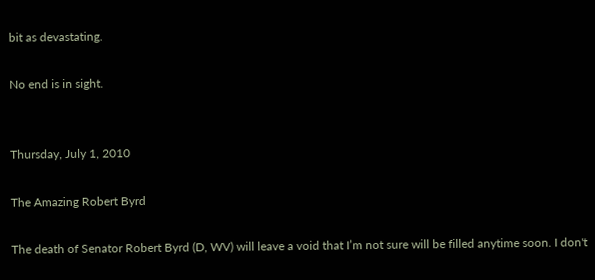bit as devastating.

No end is in sight.


Thursday, July 1, 2010

The Amazing Robert Byrd

The death of Senator Robert Byrd (D, WV) will leave a void that I’m not sure will be filled anytime soon. I don't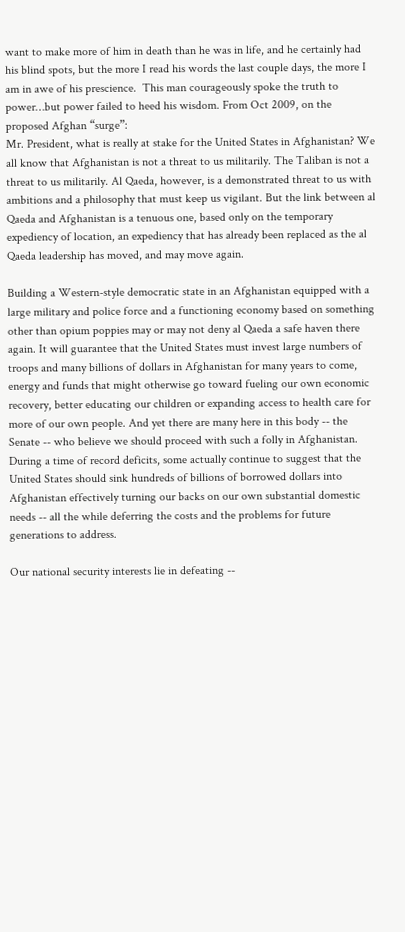want to make more of him in death than he was in life, and he certainly had his blind spots, but the more I read his words the last couple days, the more I am in awe of his prescience.  This man courageously spoke the truth to power…but power failed to heed his wisdom. From Oct 2009, on the proposed Afghan “surge”:
Mr. President, what is really at stake for the United States in Afghanistan? We all know that Afghanistan is not a threat to us militarily. The Taliban is not a threat to us militarily. Al Qaeda, however, is a demonstrated threat to us with ambitions and a philosophy that must keep us vigilant. But the link between al Qaeda and Afghanistan is a tenuous one, based only on the temporary expediency of location, an expediency that has already been replaced as the al Qaeda leadership has moved, and may move again.

Building a Western-style democratic state in an Afghanistan equipped with a large military and police force and a functioning economy based on something other than opium poppies may or may not deny al Qaeda a safe haven there again. It will guarantee that the United States must invest large numbers of troops and many billions of dollars in Afghanistan for many years to come, energy and funds that might otherwise go toward fueling our own economic recovery, better educating our children or expanding access to health care for more of our own people. And yet there are many here in this body -- the Senate -- who believe we should proceed with such a folly in Afghanistan. During a time of record deficits, some actually continue to suggest that the United States should sink hundreds of billions of borrowed dollars into Afghanistan effectively turning our backs on our own substantial domestic needs -- all the while deferring the costs and the problems for future generations to address.

Our national security interests lie in defeating --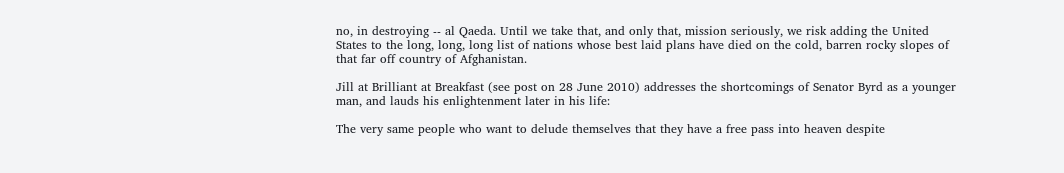no, in destroying -- al Qaeda. Until we take that, and only that, mission seriously, we risk adding the United States to the long, long, long list of nations whose best laid plans have died on the cold, barren rocky slopes of that far off country of Afghanistan.

Jill at Brilliant at Breakfast (see post on 28 June 2010) addresses the shortcomings of Senator Byrd as a younger man, and lauds his enlightenment later in his life:

The very same people who want to delude themselves that they have a free pass into heaven despite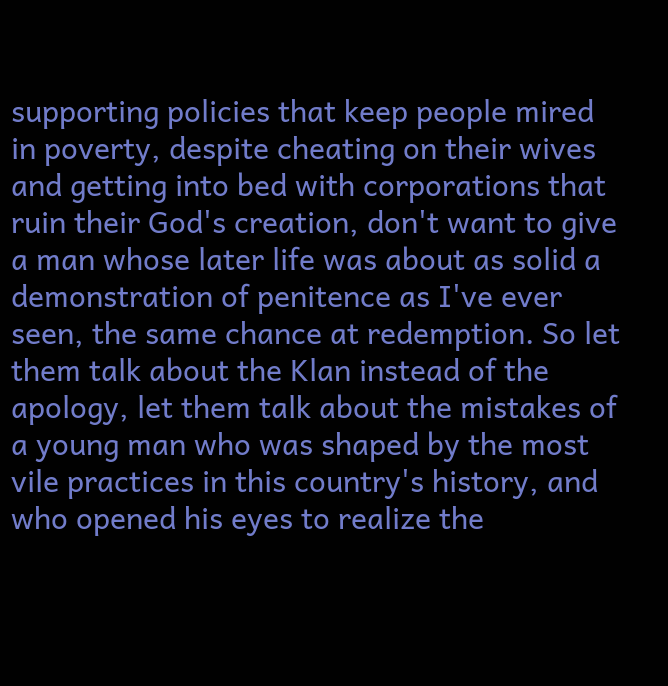supporting policies that keep people mired in poverty, despite cheating on their wives and getting into bed with corporations that ruin their God's creation, don't want to give a man whose later life was about as solid a demonstration of penitence as I've ever seen, the same chance at redemption. So let them talk about the Klan instead of the apology, let them talk about the mistakes of a young man who was shaped by the most vile practices in this country's history, and who opened his eyes to realize the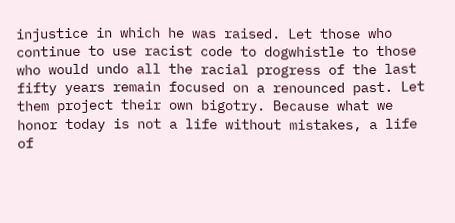injustice in which he was raised. Let those who continue to use racist code to dogwhistle to those who would undo all the racial progress of the last fifty years remain focused on a renounced past. Let them project their own bigotry. Because what we honor today is not a life without mistakes, a life of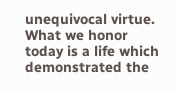unequivocal virtue. What we honor today is a life which demonstrated the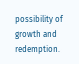possibility of growth and redemption.